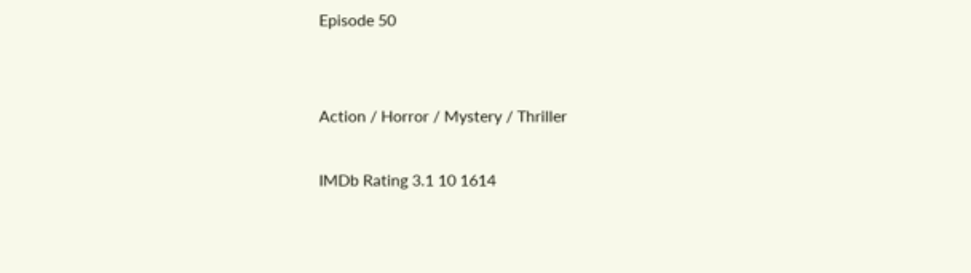Episode 50


Action / Horror / Mystery / Thriller

IMDb Rating 3.1 10 1614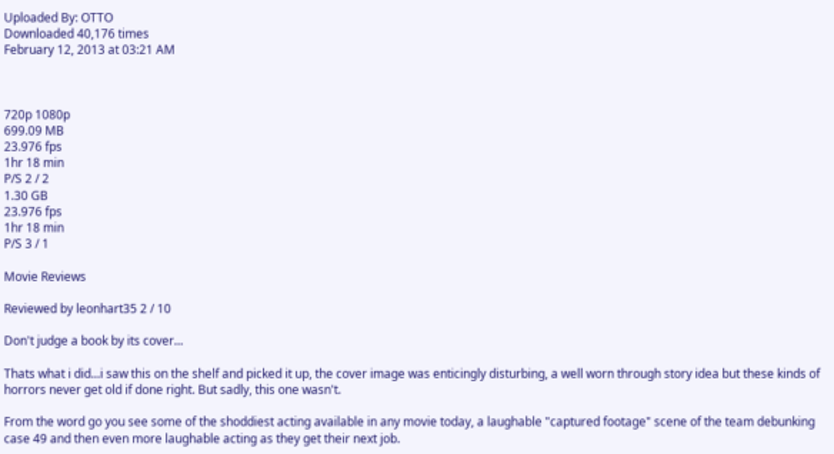Uploaded By: OTTO
Downloaded 40,176 times
February 12, 2013 at 03:21 AM



720p 1080p
699.09 MB
23.976 fps
1hr 18 min
P/S 2 / 2
1.30 GB
23.976 fps
1hr 18 min
P/S 3 / 1

Movie Reviews

Reviewed by leonhart35 2 / 10

Don't judge a book by its cover...

Thats what i did...i saw this on the shelf and picked it up, the cover image was enticingly disturbing, a well worn through story idea but these kinds of horrors never get old if done right. But sadly, this one wasn't.

From the word go you see some of the shoddiest acting available in any movie today, a laughable "captured footage" scene of the team debunking case 49 and then even more laughable acting as they get their next job.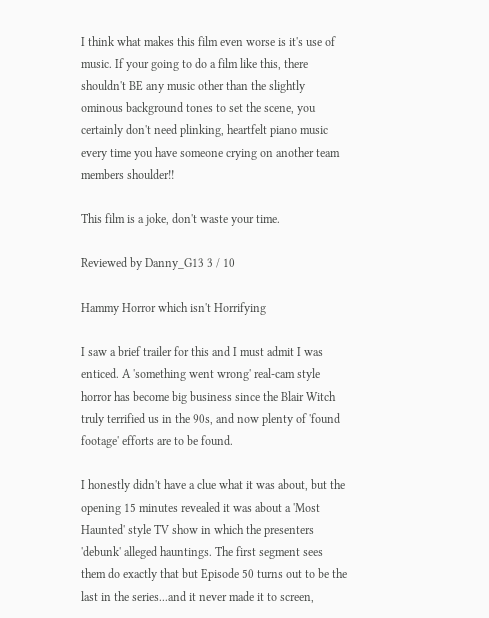I think what makes this film even worse is it's use of music. If your going to do a film like this, there shouldn't BE any music other than the slightly ominous background tones to set the scene, you certainly don't need plinking, heartfelt piano music every time you have someone crying on another team members shoulder!!

This film is a joke, don't waste your time.

Reviewed by Danny_G13 3 / 10

Hammy Horror which isn't Horrifying

I saw a brief trailer for this and I must admit I was enticed. A 'something went wrong' real-cam style horror has become big business since the Blair Witch truly terrified us in the 90s, and now plenty of 'found footage' efforts are to be found.

I honestly didn't have a clue what it was about, but the opening 15 minutes revealed it was about a 'Most Haunted' style TV show in which the presenters 'debunk' alleged hauntings. The first segment sees them do exactly that but Episode 50 turns out to be the last in the series...and it never made it to screen,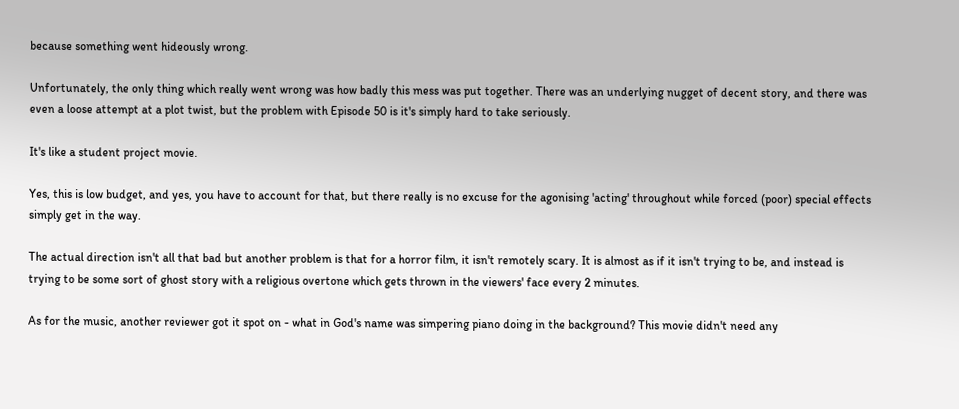because something went hideously wrong.

Unfortunately, the only thing which really went wrong was how badly this mess was put together. There was an underlying nugget of decent story, and there was even a loose attempt at a plot twist, but the problem with Episode 50 is it's simply hard to take seriously.

It's like a student project movie.

Yes, this is low budget, and yes, you have to account for that, but there really is no excuse for the agonising 'acting' throughout while forced (poor) special effects simply get in the way.

The actual direction isn't all that bad but another problem is that for a horror film, it isn't remotely scary. It is almost as if it isn't trying to be, and instead is trying to be some sort of ghost story with a religious overtone which gets thrown in the viewers' face every 2 minutes.

As for the music, another reviewer got it spot on - what in God's name was simpering piano doing in the background? This movie didn't need any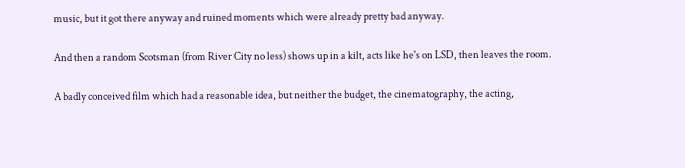music, but it got there anyway and ruined moments which were already pretty bad anyway.

And then a random Scotsman (from River City no less) shows up in a kilt, acts like he's on LSD, then leaves the room.

A badly conceived film which had a reasonable idea, but neither the budget, the cinematography, the acting,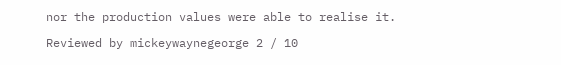nor the production values were able to realise it.

Reviewed by mickeywaynegeorge 2 / 10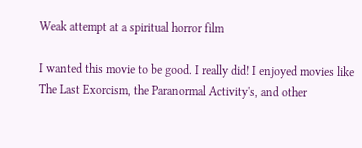Weak attempt at a spiritual horror film

I wanted this movie to be good. I really did! I enjoyed movies like The Last Exorcism, the Paranormal Activity's, and other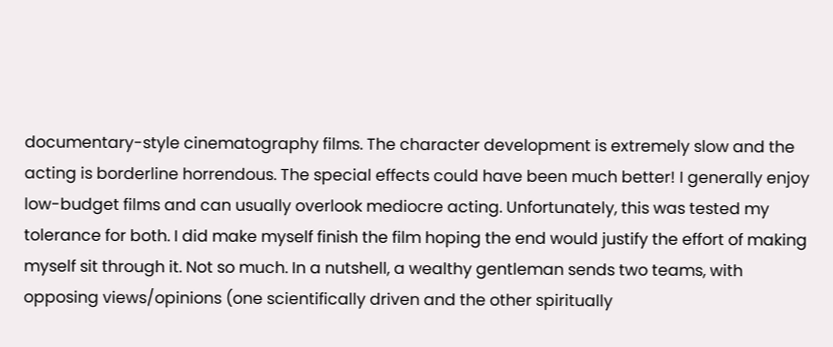documentary-style cinematography films. The character development is extremely slow and the acting is borderline horrendous. The special effects could have been much better! I generally enjoy low-budget films and can usually overlook mediocre acting. Unfortunately, this was tested my tolerance for both. I did make myself finish the film hoping the end would justify the effort of making myself sit through it. Not so much. In a nutshell, a wealthy gentleman sends two teams, with opposing views/opinions (one scientifically driven and the other spiritually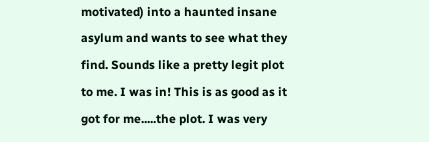motivated) into a haunted insane asylum and wants to see what they find. Sounds like a pretty legit plot to me. I was in! This is as good as it got for me.....the plot. I was very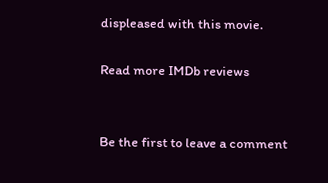displeased with this movie.

Read more IMDb reviews


Be the first to leave a comment